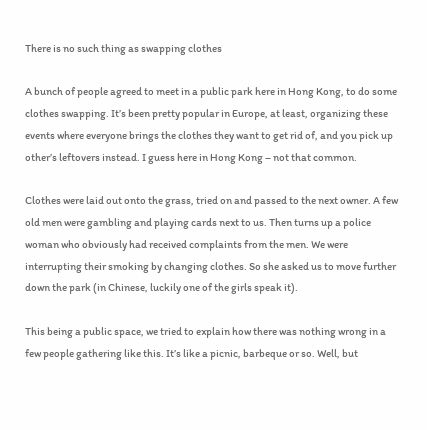There is no such thing as swapping clothes

A bunch of people agreed to meet in a public park here in Hong Kong, to do some clothes swapping. It’s been pretty popular in Europe, at least, organizing these events where everyone brings the clothes they want to get rid of, and you pick up other’s leftovers instead. I guess here in Hong Kong – not that common.

Clothes were laid out onto the grass, tried on and passed to the next owner. A few old men were gambling and playing cards next to us. Then turns up a police woman who obviously had received complaints from the men. We were interrupting their smoking by changing clothes. So she asked us to move further down the park (in Chinese, luckily one of the girls speak it).

This being a public space, we tried to explain how there was nothing wrong in a few people gathering like this. It’s like a picnic, barbeque or so. Well, but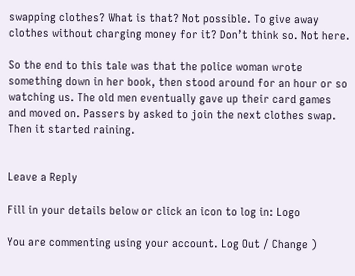swapping clothes? What is that? Not possible. To give away clothes without charging money for it? Don’t think so. Not here.

So the end to this tale was that the police woman wrote something down in her book, then stood around for an hour or so watching us. The old men eventually gave up their card games and moved on. Passers by asked to join the next clothes swap. Then it started raining.


Leave a Reply

Fill in your details below or click an icon to log in: Logo

You are commenting using your account. Log Out / Change )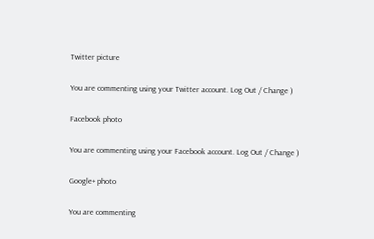Twitter picture

You are commenting using your Twitter account. Log Out / Change )

Facebook photo

You are commenting using your Facebook account. Log Out / Change )

Google+ photo

You are commenting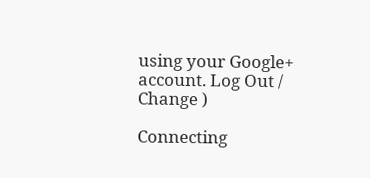using your Google+ account. Log Out / Change )

Connecting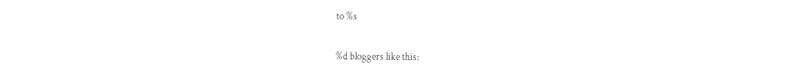to %s

%d bloggers like this: